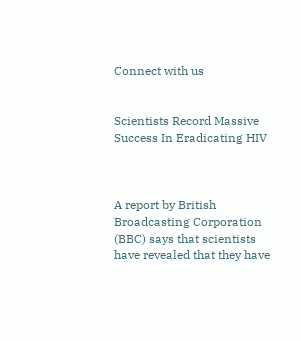Connect with us


Scientists Record Massive Success In Eradicating HIV



A report by British Broadcasting Corporation (BBC) says that scientists have revealed that they have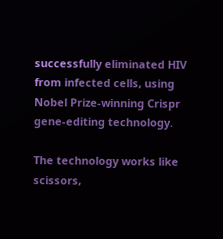successfully eliminated HIV from infected cells, using Nobel Prize-winning Crispr gene-editing technology.

The technology works like scissors,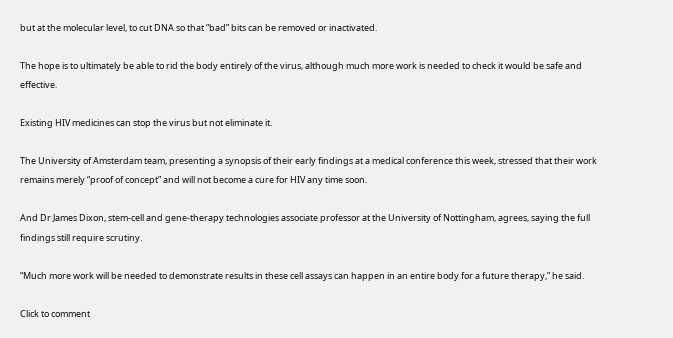but at the molecular level, to cut DNA so that “bad” bits can be removed or inactivated.

The hope is to ultimately be able to rid the body entirely of the virus, although much more work is needed to check it would be safe and effective.

Existing HIV medicines can stop the virus but not eliminate it.

The University of Amsterdam team, presenting a synopsis of their early findings at a medical conference this week, stressed that their work remains merely “proof of concept” and will not become a cure for HIV any time soon.

And Dr James Dixon, stem-cell and gene-therapy technologies associate professor at the University of Nottingham, agrees, saying the full findings still require scrutiny.

“Much more work will be needed to demonstrate results in these cell assays can happen in an entire body for a future therapy,” he said.

Click to comment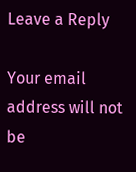Leave a Reply

Your email address will not be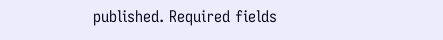published. Required fields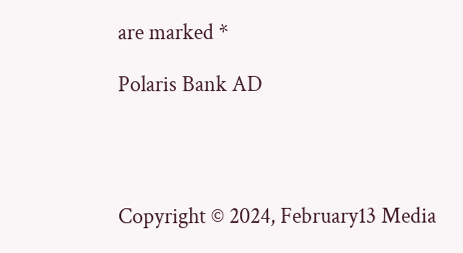are marked *

Polaris Bank AD




Copyright © 2024, February13 Media